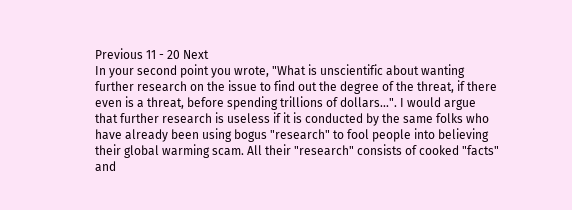Previous 11 - 20 Next
In your second point you wrote, "What is unscientific about wanting further research on the issue to find out the degree of the threat, if there even is a threat, before spending trillions of dollars...". I would argue that further research is useless if it is conducted by the same folks who have already been using bogus "research" to fool people into believing their global warming scam. All their "research" consists of cooked "facts" and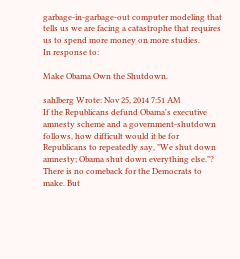garbage-in-garbage-out computer modeling that tells us we are facing a catastrophe that requires us to spend more money on more studies.
In response to:

Make Obama Own the Shutdown.

sahlberg Wrote: Nov 25, 2014 7:51 AM
If the Republicans defund Obama's executive amnesty scheme and a government-shutdown follows, how difficult would it be for Republicans to repeatedly say, "We shut down amnesty; Obama shut down everything else."? There is no comeback for the Democrats to make. But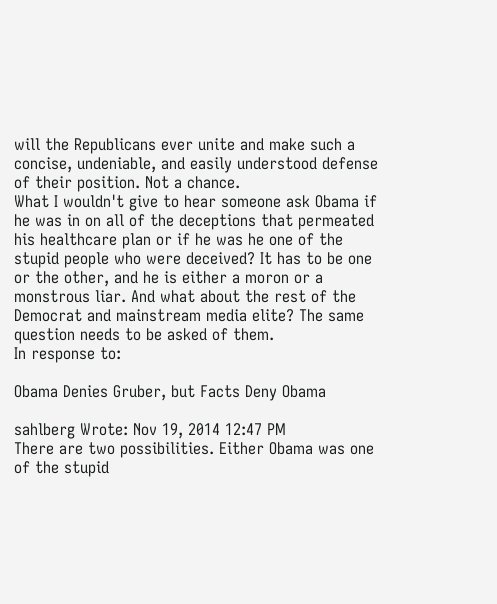will the Republicans ever unite and make such a concise, undeniable, and easily understood defense of their position. Not a chance.
What I wouldn't give to hear someone ask Obama if he was in on all of the deceptions that permeated his healthcare plan or if he was he one of the stupid people who were deceived? It has to be one or the other, and he is either a moron or a monstrous liar. And what about the rest of the Democrat and mainstream media elite? The same question needs to be asked of them.
In response to:

Obama Denies Gruber, but Facts Deny Obama

sahlberg Wrote: Nov 19, 2014 12:47 PM
There are two possibilities. Either Obama was one of the stupid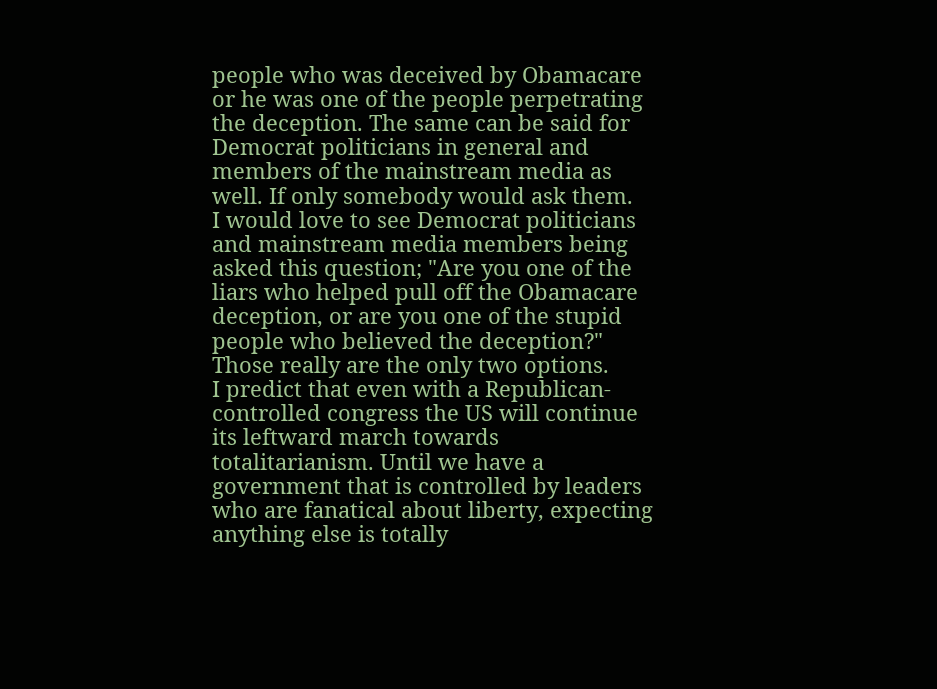people who was deceived by Obamacare or he was one of the people perpetrating the deception. The same can be said for Democrat politicians in general and members of the mainstream media as well. If only somebody would ask them.
I would love to see Democrat politicians and mainstream media members being asked this question; "Are you one of the liars who helped pull off the Obamacare deception, or are you one of the stupid people who believed the deception?" Those really are the only two options.
I predict that even with a Republican-controlled congress the US will continue its leftward march towards totalitarianism. Until we have a government that is controlled by leaders who are fanatical about liberty, expecting anything else is totally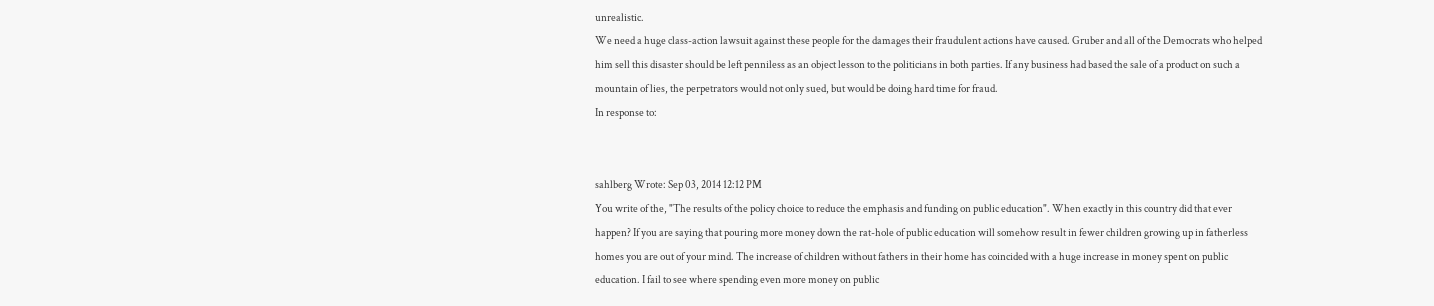unrealistic.
We need a huge class-action lawsuit against these people for the damages their fraudulent actions have caused. Gruber and all of the Democrats who helped him sell this disaster should be left penniless as an object lesson to the politicians in both parties. If any business had based the sale of a product on such a mountain of lies, the perpetrators would not only sued, but would be doing hard time for fraud.
In response to:


sahlberg Wrote: Sep 03, 2014 12:12 PM
You write of the, "The results of the policy choice to reduce the emphasis and funding on public education". When exactly in this country did that ever happen? If you are saying that pouring more money down the rat-hole of public education will somehow result in fewer children growing up in fatherless homes you are out of your mind. The increase of children without fathers in their home has coincided with a huge increase in money spent on public education. I fail to see where spending even more money on public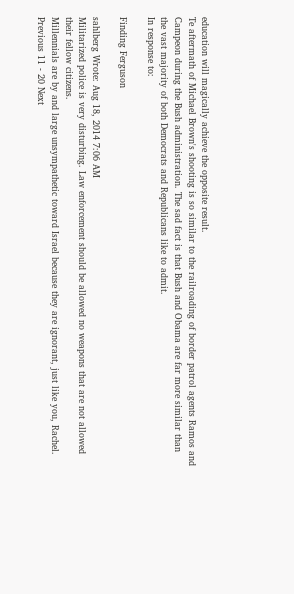education will magically achieve the opposite result.
Te aftermath of Michael Brown's shooting is so similar to the railroading of border patrol agents Ramos and Campeon during the Bush administration. The sad fact is that Bush and Obama are far more similar than the vast majority of both Democrats and Republicans like to admit.
In response to:

Finding Ferguson

sahlberg Wrote: Aug 18, 2014 7:06 AM
Militarized police is very disturbing. Law enforcement should be allowed no weapons that are not allowed their fellow citizens.
Millennials are by and large unsympathetic toward Israel because they are ignorant, just like you, Rachel.
Previous 11 - 20 Next